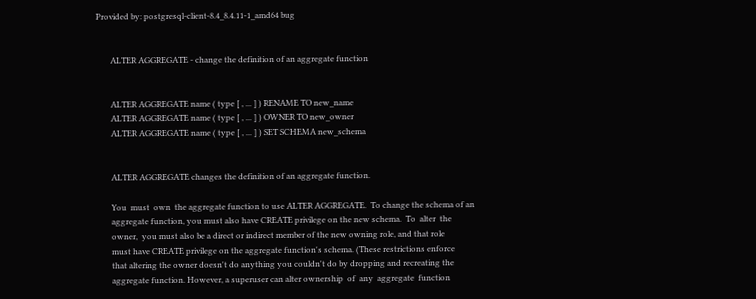Provided by: postgresql-client-8.4_8.4.11-1_amd64 bug


       ALTER AGGREGATE - change the definition of an aggregate function


       ALTER AGGREGATE name ( type [ , ... ] ) RENAME TO new_name
       ALTER AGGREGATE name ( type [ , ... ] ) OWNER TO new_owner
       ALTER AGGREGATE name ( type [ , ... ] ) SET SCHEMA new_schema


       ALTER AGGREGATE changes the definition of an aggregate function.

       You  must  own  the aggregate function to use ALTER AGGREGATE.  To change the schema of an
       aggregate function, you must also have CREATE privilege on the new schema.  To  alter  the
       owner,  you must also be a direct or indirect member of the new owning role, and that role
       must have CREATE privilege on the aggregate function's schema. (These restrictions enforce
       that altering the owner doesn't do anything you couldn't do by dropping and recreating the
       aggregate function. However, a superuser can alter ownership  of  any  aggregate  function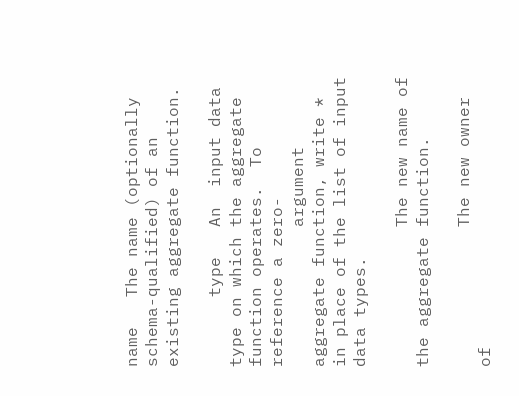name   The name (optionally schema-qualified) of an existing aggregate function.

       type   An  input data type on which the aggregate function operates.  To reference a zero-
              argument aggregate function, write * in place of the list of input data types.

              The new name of the aggregate function.

              The new owner of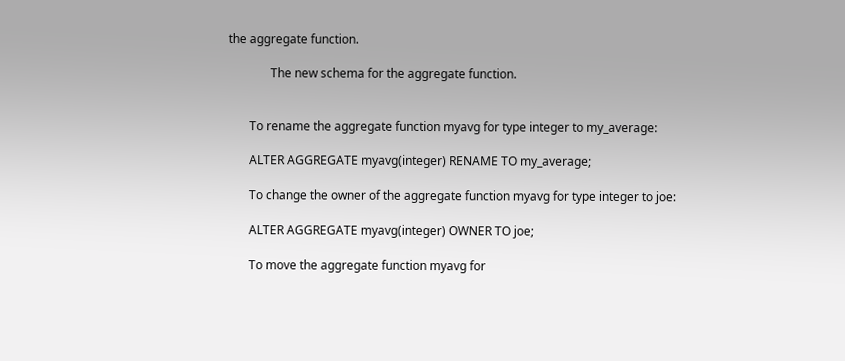the aggregate function.

              The new schema for the aggregate function.


       To rename the aggregate function myavg for type integer to my_average:

       ALTER AGGREGATE myavg(integer) RENAME TO my_average;

       To change the owner of the aggregate function myavg for type integer to joe:

       ALTER AGGREGATE myavg(integer) OWNER TO joe;

       To move the aggregate function myavg for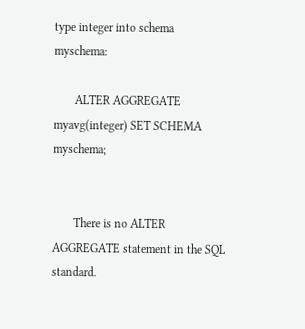type integer into schema myschema:

       ALTER AGGREGATE myavg(integer) SET SCHEMA myschema;


       There is no ALTER AGGREGATE statement in the SQL standard.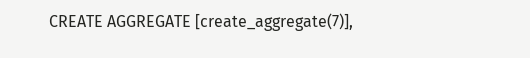CREATE AGGREGATE [create_aggregate(7)],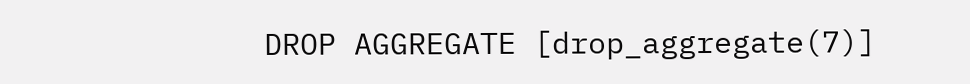DROP AGGREGATE [drop_aggregate(7)]